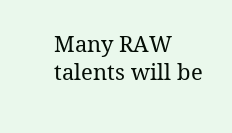Many RAW talents will be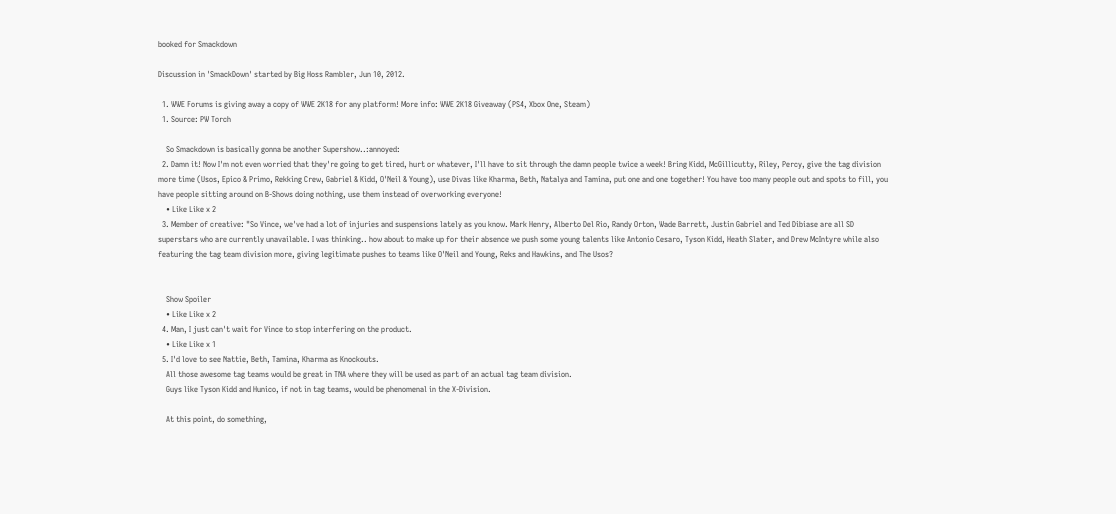booked for Smackdown

Discussion in 'SmackDown' started by Big Hoss Rambler, Jun 10, 2012.

  1. WWE Forums is giving away a copy of WWE 2K18 for any platform! More info: WWE 2K18 Giveaway (PS4, Xbox One, Steam)
  1. Source: PW Torch

    So Smackdown is basically gonna be another Supershow..:annoyed:
  2. Damn it! Now I'm not even worried that they're going to get tired, hurt or whatever, I'll have to sit through the damn people twice a week! Bring Kidd, McGillicutty, Riley, Percy, give the tag division more time (Usos, Epico & Primo, Rekking Crew, Gabriel & Kidd, O'Neil & Young), use Divas like Kharma, Beth, Natalya and Tamina, put one and one together! You have too many people out and spots to fill, you have people sitting around on B-Shows doing nothing, use them instead of overworking everyone!
    • Like Like x 2
  3. Member of creative: "So Vince, we've had a lot of injuries and suspensions lately as you know. Mark Henry, Alberto Del Rio, Randy Orton, Wade Barrett, Justin Gabriel and Ted Dibiase are all SD superstars who are currently unavailable. I was thinking.. how about to make up for their absence we push some young talents like Antonio Cesaro, Tyson Kidd, Heath Slater, and Drew McIntyre while also featuring the tag team division more, giving legitimate pushes to teams like O'Neil and Young, Reks and Hawkins, and The Usos?


    Show Spoiler
    • Like Like x 2
  4. Man, I just can't wait for Vince to stop interfering on the product.
    • Like Like x 1
  5. I'd love to see Nattie, Beth, Tamina, Kharma as Knockouts.
    All those awesome tag teams would be great in TNA where they will be used as part of an actual tag team division.
    Guys like Tyson Kidd and Hunico, if not in tag teams, would be phenomenal in the X-Division.

    At this point, do something,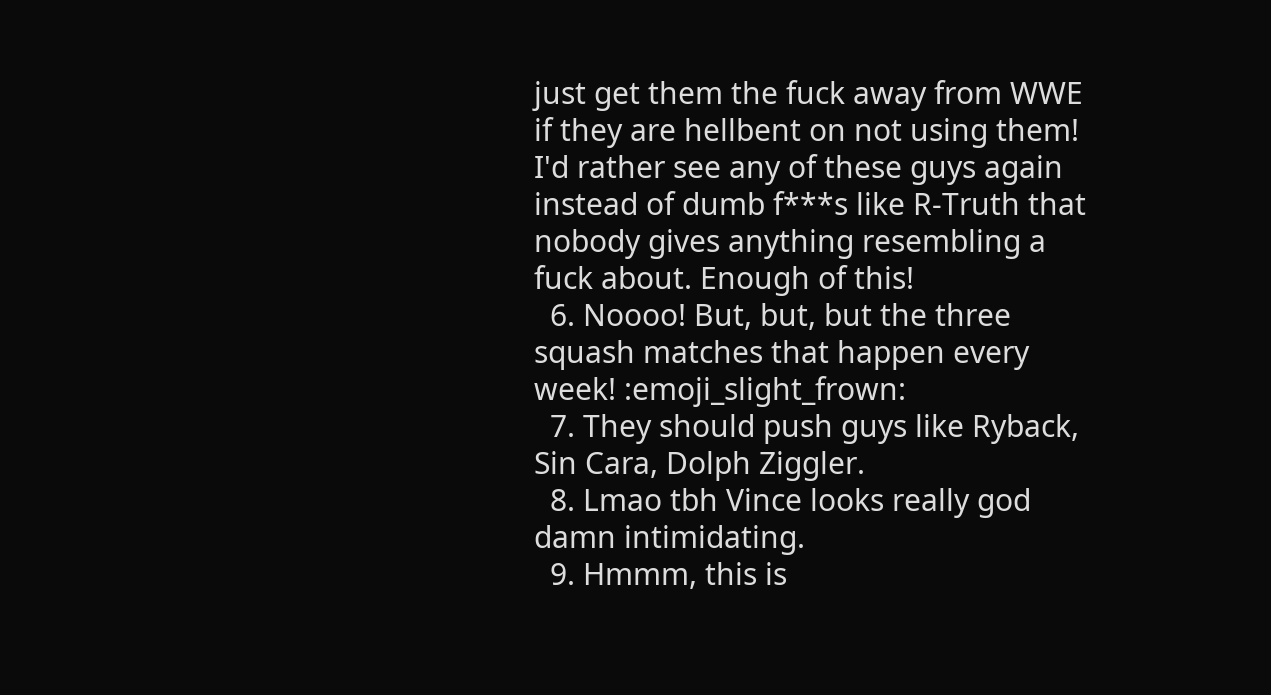just get them the fuck away from WWE if they are hellbent on not using them! I'd rather see any of these guys again instead of dumb f***s like R-Truth that nobody gives anything resembling a fuck about. Enough of this!
  6. Noooo! But, but, but the three squash matches that happen every week! :emoji_slight_frown:
  7. They should push guys like Ryback, Sin Cara, Dolph Ziggler.
  8. Lmao tbh Vince looks really god damn intimidating.
  9. Hmmm, this is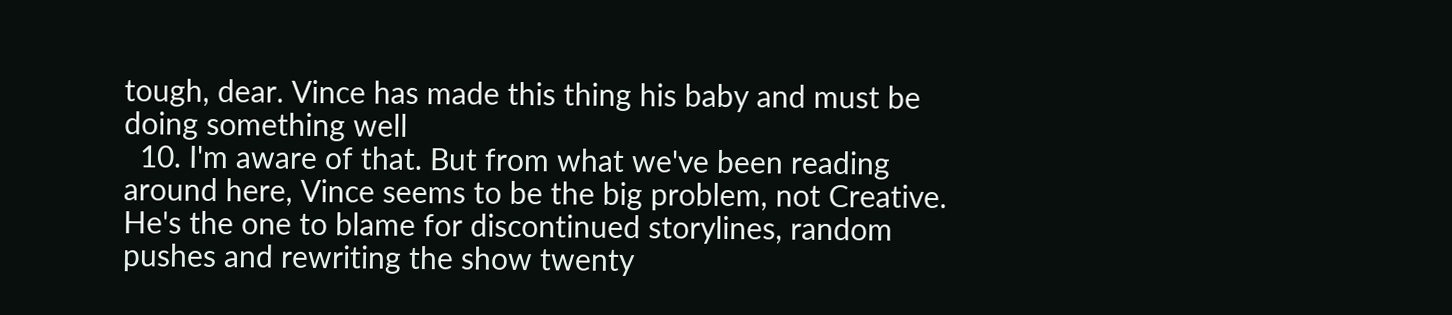tough, dear. Vince has made this thing his baby and must be doing something well
  10. I'm aware of that. But from what we've been reading around here, Vince seems to be the big problem, not Creative. He's the one to blame for discontinued storylines, random pushes and rewriting the show twenty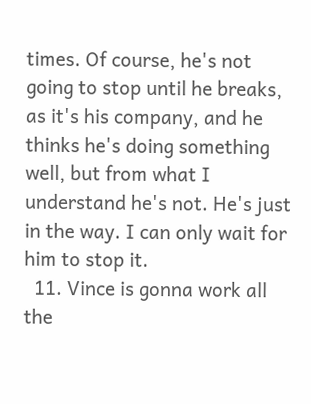times. Of course, he's not going to stop until he breaks, as it's his company, and he thinks he's doing something well, but from what I understand he's not. He's just in the way. I can only wait for him to stop it.
  11. Vince is gonna work all the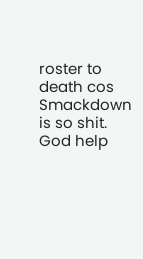roster to death cos Smackdown is so shit. God help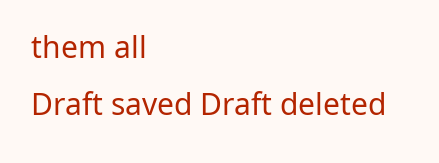them all
Draft saved Draft deleted